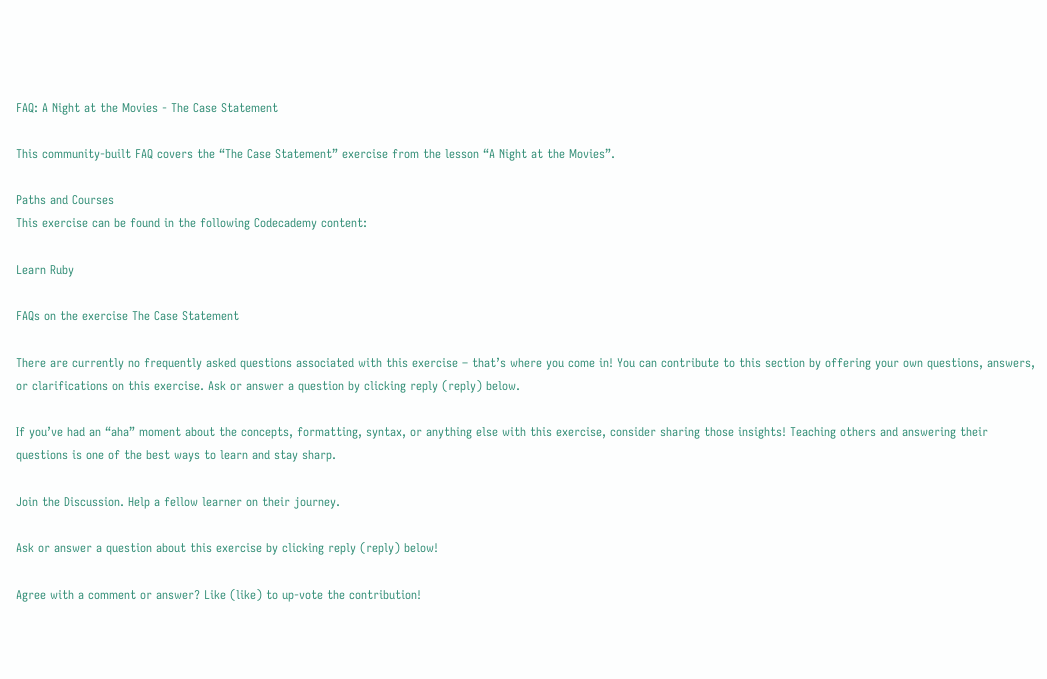FAQ: A Night at the Movies - The Case Statement

This community-built FAQ covers the “The Case Statement” exercise from the lesson “A Night at the Movies”.

Paths and Courses
This exercise can be found in the following Codecademy content:

Learn Ruby

FAQs on the exercise The Case Statement

There are currently no frequently asked questions associated with this exercise – that’s where you come in! You can contribute to this section by offering your own questions, answers, or clarifications on this exercise. Ask or answer a question by clicking reply (reply) below.

If you’ve had an “aha” moment about the concepts, formatting, syntax, or anything else with this exercise, consider sharing those insights! Teaching others and answering their questions is one of the best ways to learn and stay sharp.

Join the Discussion. Help a fellow learner on their journey.

Ask or answer a question about this exercise by clicking reply (reply) below!

Agree with a comment or answer? Like (like) to up-vote the contribution!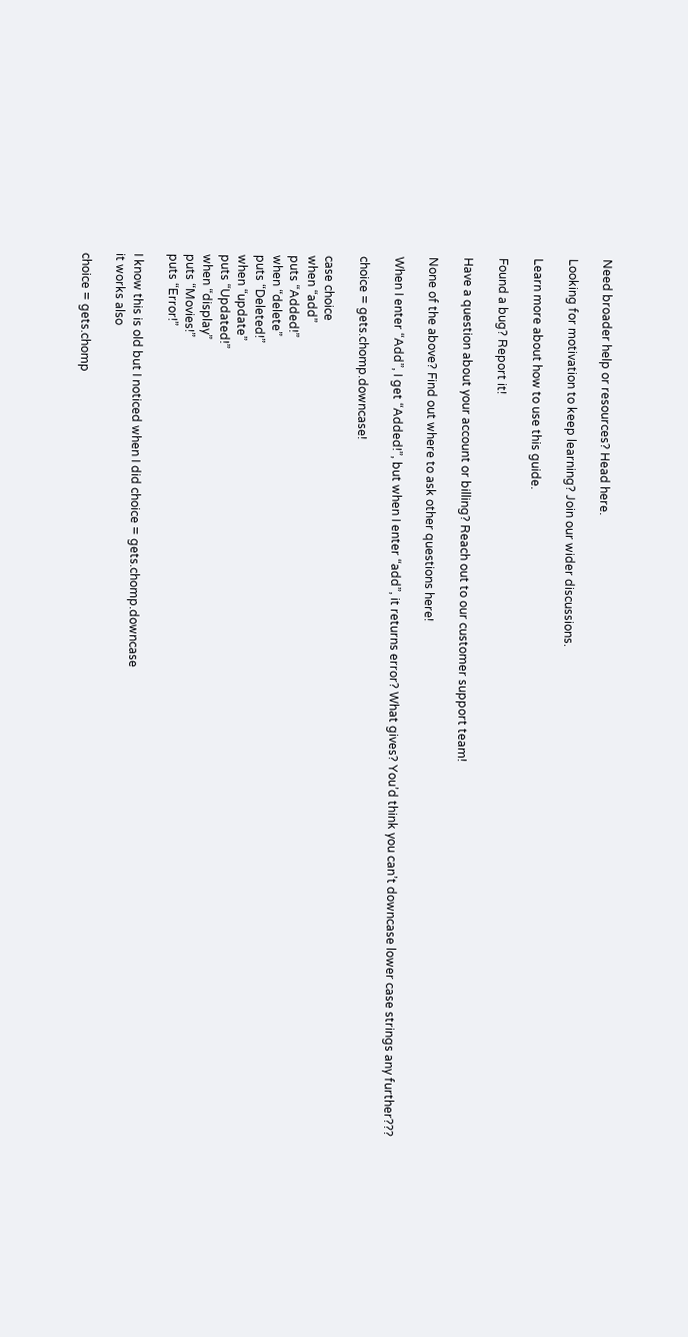Need broader help or resources? Head here.

Looking for motivation to keep learning? Join our wider discussions.

Learn more about how to use this guide.

Found a bug? Report it!

Have a question about your account or billing? Reach out to our customer support team!

None of the above? Find out where to ask other questions here!

When I enter “Add”, I get “Added!”, but when I enter “add”, it returns error? What gives? You’d think you can’t downcase lower case strings any further???

choice = gets.chomp.downcase!

case choice
when “add”
puts “Added!”
when “delete”
puts “Deleted!”
when “update”
puts “Updated!”
when “display”
puts “Movies!”
puts “Error!”

I know this is old but I noticed when I did choice = gets.chomp.downcase
it works also

choice = gets.chomp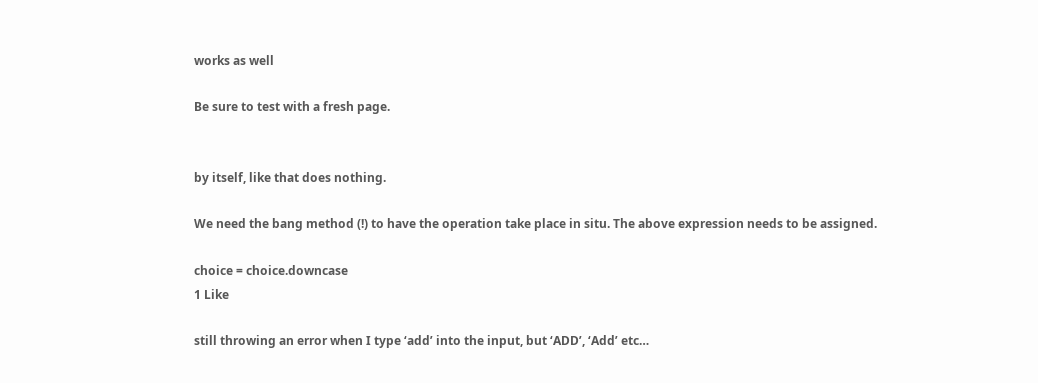works as well

Be sure to test with a fresh page.


by itself, like that does nothing.

We need the bang method (!) to have the operation take place in situ. The above expression needs to be assigned.

choice = choice.downcase
1 Like

still throwing an error when I type ‘add’ into the input, but ‘ADD’, ‘Add’ etc…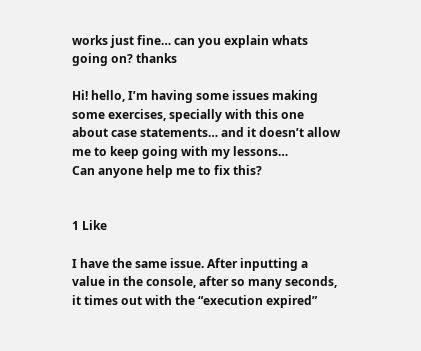works just fine… can you explain whats going on? thanks

Hi! hello, I’m having some issues making some exercises, specially with this one about case statements… and it doesn’t allow me to keep going with my lessons…
Can anyone help me to fix this?


1 Like

I have the same issue. After inputting a value in the console, after so many seconds, it times out with the “execution expired”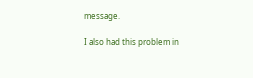message.

I also had this problem in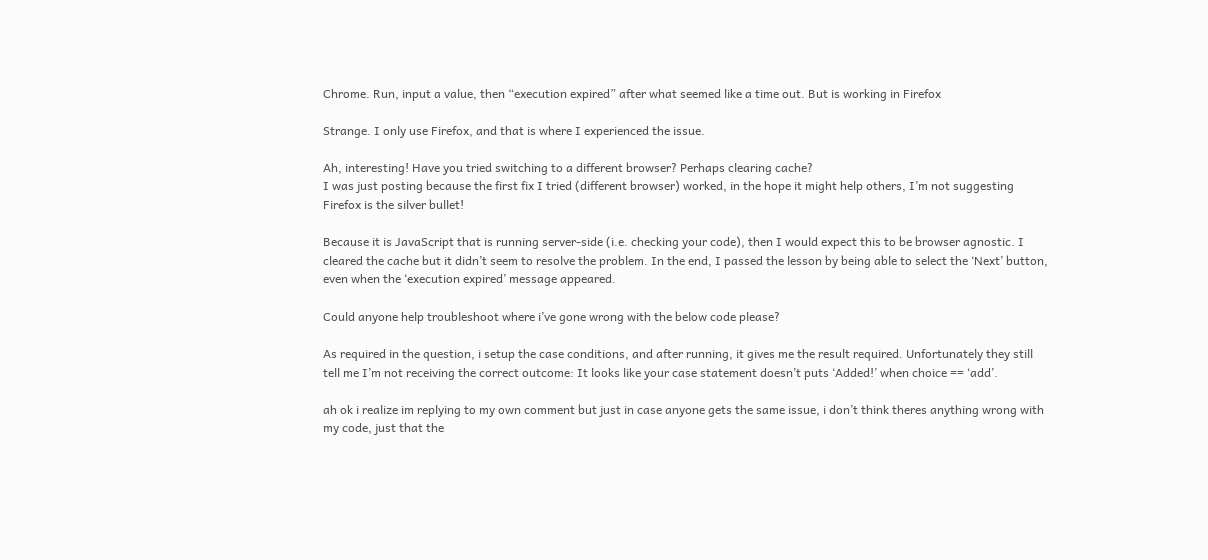Chrome. Run, input a value, then “execution expired” after what seemed like a time out. But is working in Firefox

Strange. I only use Firefox, and that is where I experienced the issue.

Ah, interesting! Have you tried switching to a different browser? Perhaps clearing cache?
I was just posting because the first fix I tried (different browser) worked, in the hope it might help others, I’m not suggesting Firefox is the silver bullet!

Because it is JavaScript that is running server-side (i.e. checking your code), then I would expect this to be browser agnostic. I cleared the cache but it didn’t seem to resolve the problem. In the end, I passed the lesson by being able to select the ‘Next’ button, even when the ‘execution expired’ message appeared.

Could anyone help troubleshoot where i’ve gone wrong with the below code please?

As required in the question, i setup the case conditions, and after running, it gives me the result required. Unfortunately they still tell me I’m not receiving the correct outcome: It looks like your case statement doesn’t puts ‘Added!’ when choice == ‘add’.

ah ok i realize im replying to my own comment but just in case anyone gets the same issue, i don’t think theres anything wrong with my code, just that the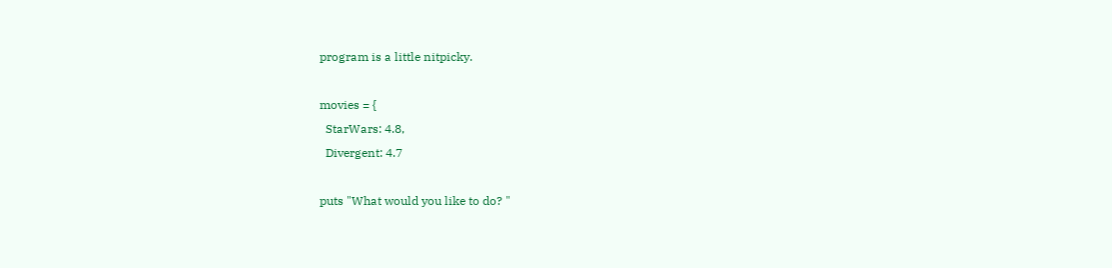program is a little nitpicky.

movies = {
  StarWars: 4.8,
  Divergent: 4.7

puts "What would you like to do? "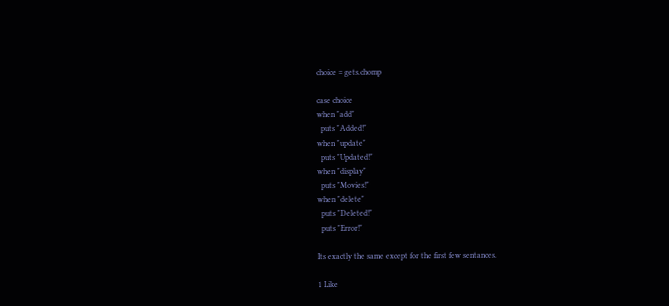choice = gets.chomp

case choice
when "add"
  puts "Added!"
when "update"
  puts "Updated!"
when "display"
  puts "Movies!"
when "delete"
  puts "Deleted!"
  puts "Error!"

Its exactly the same except for the first few sentances.

1 Like